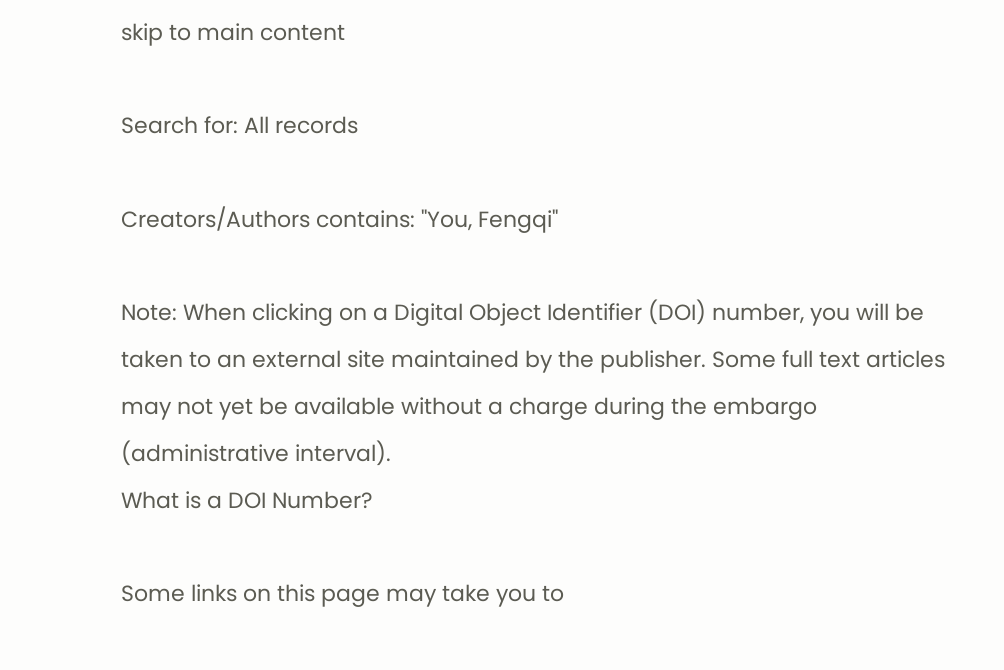skip to main content

Search for: All records

Creators/Authors contains: "You, Fengqi"

Note: When clicking on a Digital Object Identifier (DOI) number, you will be taken to an external site maintained by the publisher. Some full text articles may not yet be available without a charge during the embargo (administrative interval).
What is a DOI Number?

Some links on this page may take you to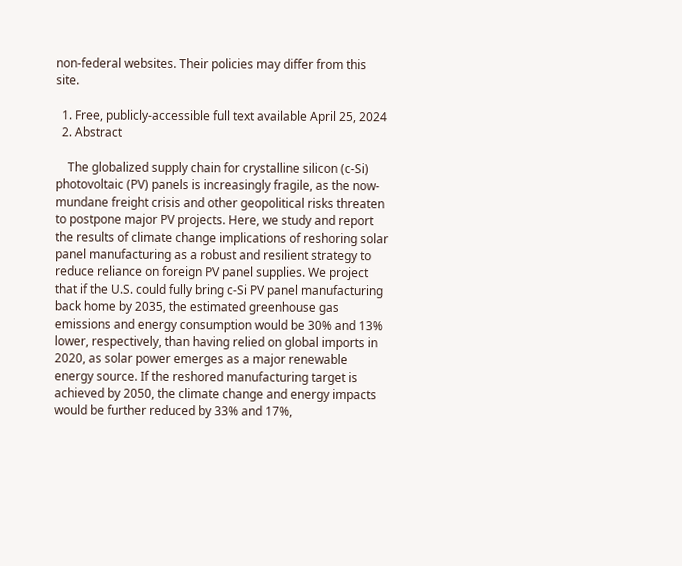non-federal websites. Their policies may differ from this site.

  1. Free, publicly-accessible full text available April 25, 2024
  2. Abstract

    The globalized supply chain for crystalline silicon (c-Si) photovoltaic (PV) panels is increasingly fragile, as the now-mundane freight crisis and other geopolitical risks threaten to postpone major PV projects. Here, we study and report the results of climate change implications of reshoring solar panel manufacturing as a robust and resilient strategy to reduce reliance on foreign PV panel supplies. We project that if the U.S. could fully bring c-Si PV panel manufacturing back home by 2035, the estimated greenhouse gas emissions and energy consumption would be 30% and 13% lower, respectively, than having relied on global imports in 2020, as solar power emerges as a major renewable energy source. If the reshored manufacturing target is achieved by 2050, the climate change and energy impacts would be further reduced by 33% and 17%,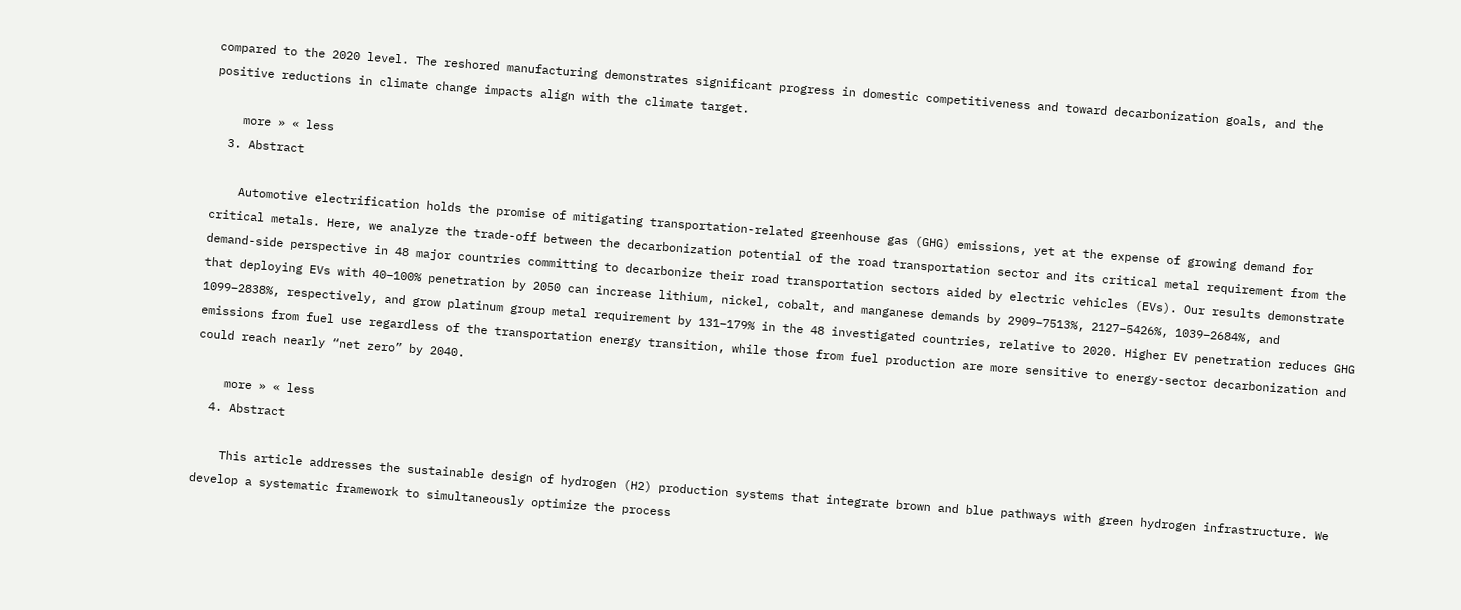compared to the 2020 level. The reshored manufacturing demonstrates significant progress in domestic competitiveness and toward decarbonization goals, and the positive reductions in climate change impacts align with the climate target.

    more » « less
  3. Abstract

    Automotive electrification holds the promise of mitigating transportation-related greenhouse gas (GHG) emissions, yet at the expense of growing demand for critical metals. Here, we analyze the trade-off between the decarbonization potential of the road transportation sector and its critical metal requirement from the demand-side perspective in 48 major countries committing to decarbonize their road transportation sectors aided by electric vehicles (EVs). Our results demonstrate that deploying EVs with 40–100% penetration by 2050 can increase lithium, nickel, cobalt, and manganese demands by 2909–7513%, 2127–5426%, 1039–2684%, and 1099–2838%, respectively, and grow platinum group metal requirement by 131–179% in the 48 investigated countries, relative to 2020. Higher EV penetration reduces GHG emissions from fuel use regardless of the transportation energy transition, while those from fuel production are more sensitive to energy-sector decarbonization and could reach nearly “net zero” by 2040.

    more » « less
  4. Abstract

    This article addresses the sustainable design of hydrogen (H2) production systems that integrate brown and blue pathways with green hydrogen infrastructure. We develop a systematic framework to simultaneously optimize the process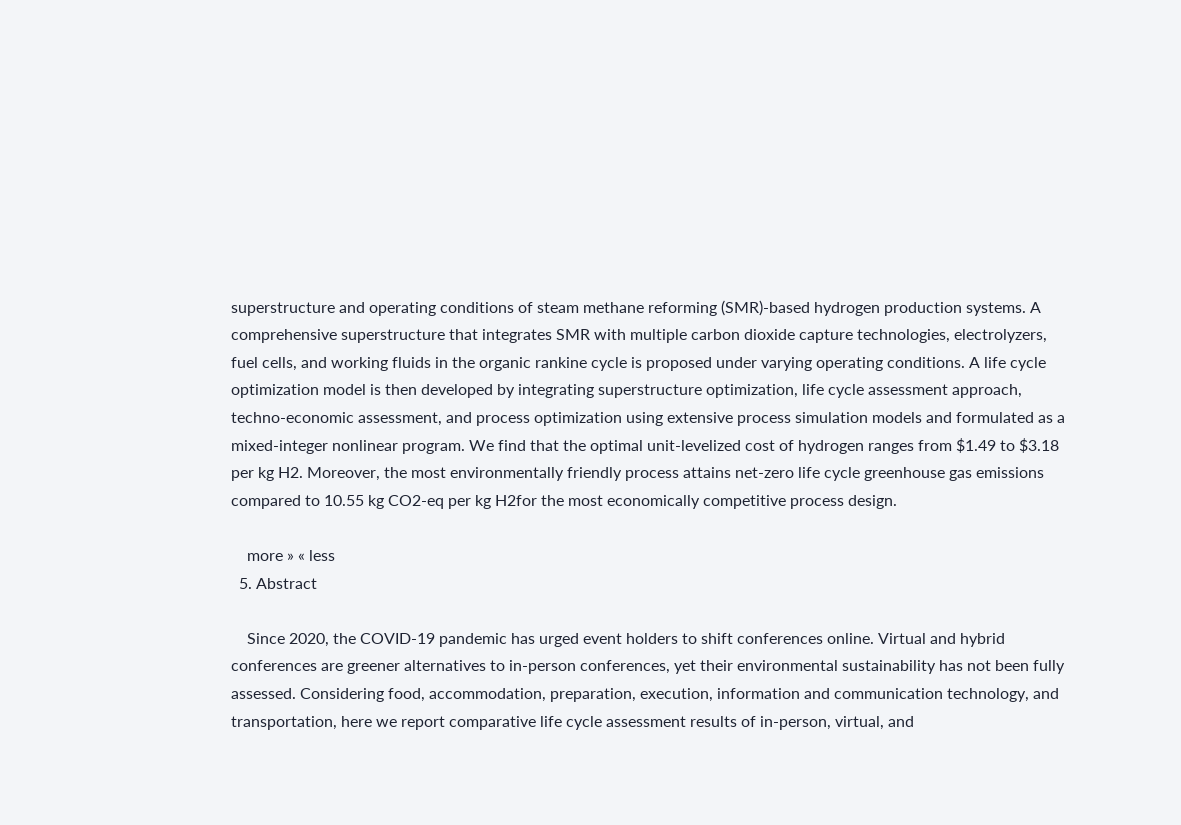superstructure and operating conditions of steam methane reforming (SMR)‐based hydrogen production systems. A comprehensive superstructure that integrates SMR with multiple carbon dioxide capture technologies, electrolyzers, fuel cells, and working fluids in the organic rankine cycle is proposed under varying operating conditions. A life cycle optimization model is then developed by integrating superstructure optimization, life cycle assessment approach, techno‐economic assessment, and process optimization using extensive process simulation models and formulated as a mixed‐integer nonlinear program. We find that the optimal unit‐levelized cost of hydrogen ranges from $1.49 to $3.18 per kg H2. Moreover, the most environmentally friendly process attains net‐zero life cycle greenhouse gas emissions compared to 10.55 kg CO2‐eq per kg H2for the most economically competitive process design.

    more » « less
  5. Abstract

    Since 2020, the COVID-19 pandemic has urged event holders to shift conferences online. Virtual and hybrid conferences are greener alternatives to in-person conferences, yet their environmental sustainability has not been fully assessed. Considering food, accommodation, preparation, execution, information and communication technology, and transportation, here we report comparative life cycle assessment results of in-person, virtual, and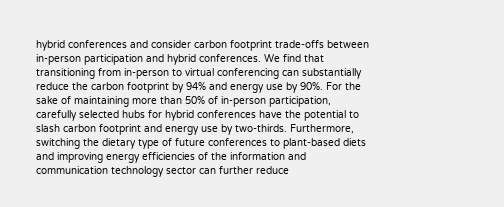hybrid conferences and consider carbon footprint trade-offs between in-person participation and hybrid conferences. We find that transitioning from in-person to virtual conferencing can substantially reduce the carbon footprint by 94% and energy use by 90%. For the sake of maintaining more than 50% of in-person participation, carefully selected hubs for hybrid conferences have the potential to slash carbon footprint and energy use by two-thirds. Furthermore, switching the dietary type of future conferences to plant-based diets and improving energy efficiencies of the information and communication technology sector can further reduce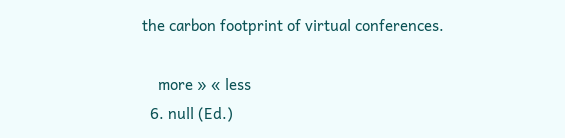the carbon footprint of virtual conferences.

    more » « less
  6. null (Ed.)